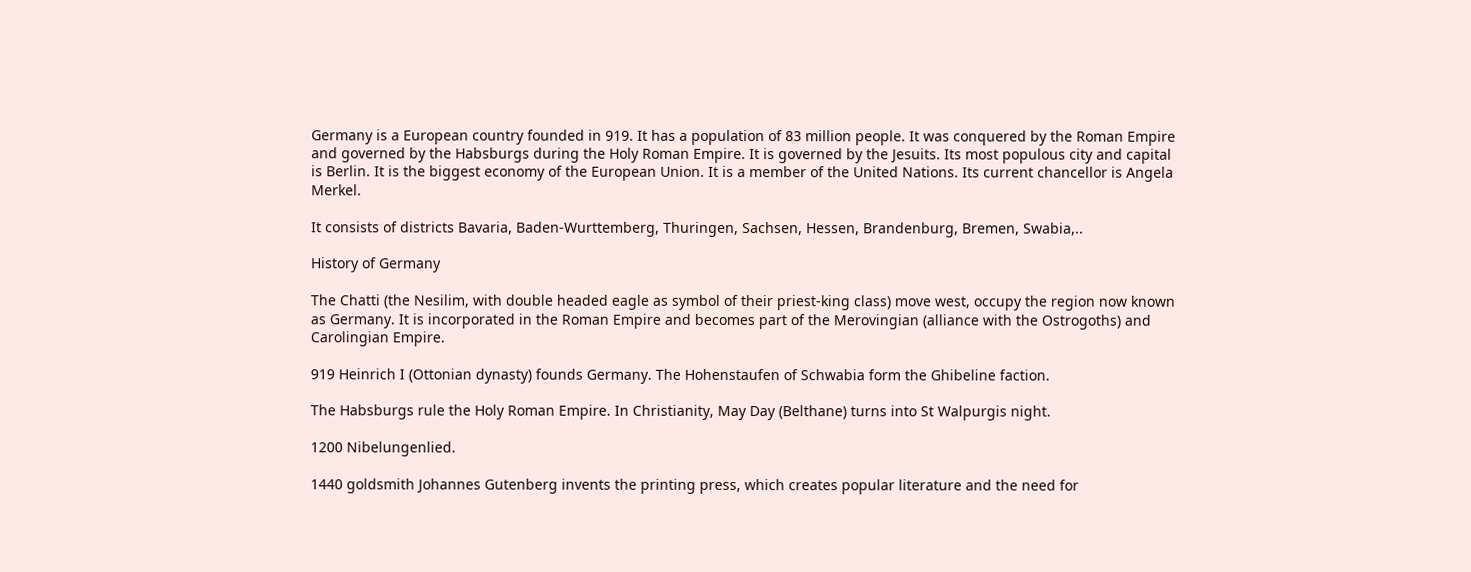Germany is a European country founded in 919. It has a population of 83 million people. It was conquered by the Roman Empire and governed by the Habsburgs during the Holy Roman Empire. It is governed by the Jesuits. Its most populous city and capital is Berlin. It is the biggest economy of the European Union. It is a member of the United Nations. Its current chancellor is Angela Merkel.

It consists of districts Bavaria, Baden-Wurttemberg, Thuringen, Sachsen, Hessen, Brandenburg, Bremen, Swabia,..

History of Germany

The Chatti (the Nesilim, with double headed eagle as symbol of their priest-king class) move west, occupy the region now known as Germany. It is incorporated in the Roman Empire and becomes part of the Merovingian (alliance with the Ostrogoths) and Carolingian Empire.

919 Heinrich I (Ottonian dynasty) founds Germany. The Hohenstaufen of Schwabia form the Ghibeline faction.

The Habsburgs rule the Holy Roman Empire. In Christianity, May Day (Belthane) turns into St Walpurgis night.

1200 Nibelungenlied.

1440 goldsmith Johannes Gutenberg invents the printing press, which creates popular literature and the need for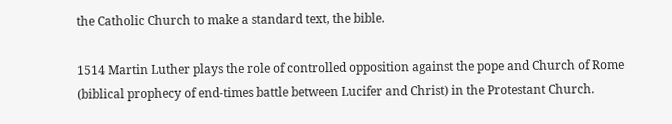the Catholic Church to make a standard text, the bible.

1514 Martin Luther plays the role of controlled opposition against the pope and Church of Rome (biblical prophecy of end-times battle between Lucifer and Christ) in the Protestant Church.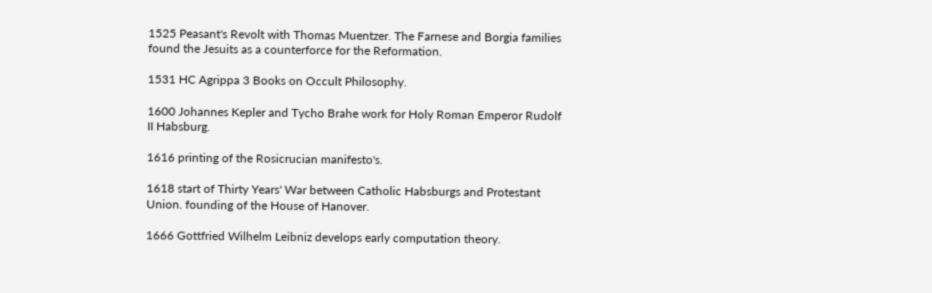1525 Peasant's Revolt with Thomas Muentzer. The Farnese and Borgia families found the Jesuits as a counterforce for the Reformation.

1531 HC Agrippa 3 Books on Occult Philosophy.

1600 Johannes Kepler and Tycho Brahe work for Holy Roman Emperor Rudolf II Habsburg.

1616 printing of the Rosicrucian manifesto's.

1618 start of Thirty Years' War between Catholic Habsburgs and Protestant Union. founding of the House of Hanover.

1666 Gottfried Wilhelm Leibniz develops early computation theory.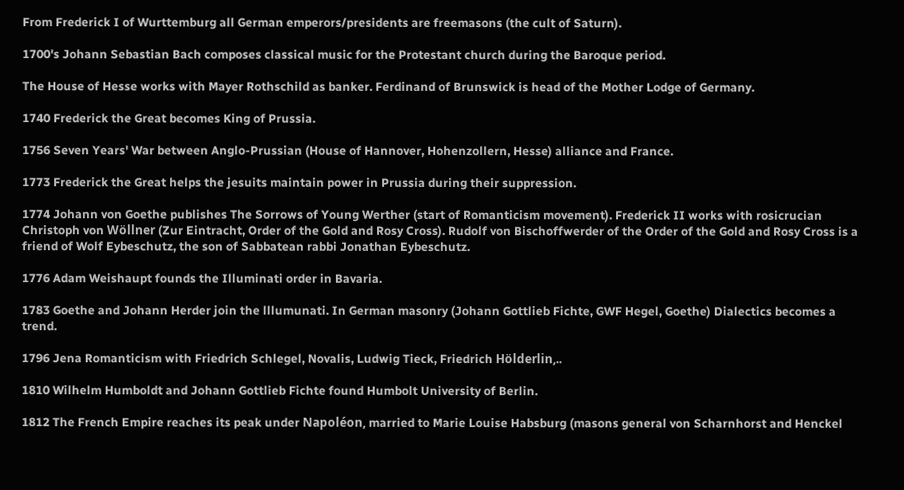From Frederick I of Wurttemburg all German emperors/presidents are freemasons (the cult of Saturn).

1700's Johann Sebastian Bach composes classical music for the Protestant church during the Baroque period.

The House of Hesse works with Mayer Rothschild as banker. Ferdinand of Brunswick is head of the Mother Lodge of Germany.

1740 Frederick the Great becomes King of Prussia.

1756 Seven Years' War between Anglo-Prussian (House of Hannover, Hohenzollern, Hesse) alliance and France.

1773 Frederick the Great helps the jesuits maintain power in Prussia during their suppression.

1774 Johann von Goethe publishes The Sorrows of Young Werther (start of Romanticism movement). Frederick II works with rosicrucian Christoph von Wöllner (Zur Eintracht, Order of the Gold and Rosy Cross). Rudolf von Bischoffwerder of the Order of the Gold and Rosy Cross is a friend of Wolf Eybeschutz, the son of Sabbatean rabbi Jonathan Eybeschutz.

1776 Adam Weishaupt founds the Illuminati order in Bavaria.

1783 Goethe and Johann Herder join the lllumunati. In German masonry (Johann Gottlieb Fichte, GWF Hegel, Goethe) Dialectics becomes a trend.

1796 Jena Romanticism with Friedrich Schlegel, Novalis, Ludwig Tieck, Friedrich Hölderlin,..

1810 Wilhelm Humboldt and Johann Gottlieb Fichte found Humbolt University of Berlin.

1812 The French Empire reaches its peak under Napoléon, married to Marie Louise Habsburg (masons general von Scharnhorst and Henckel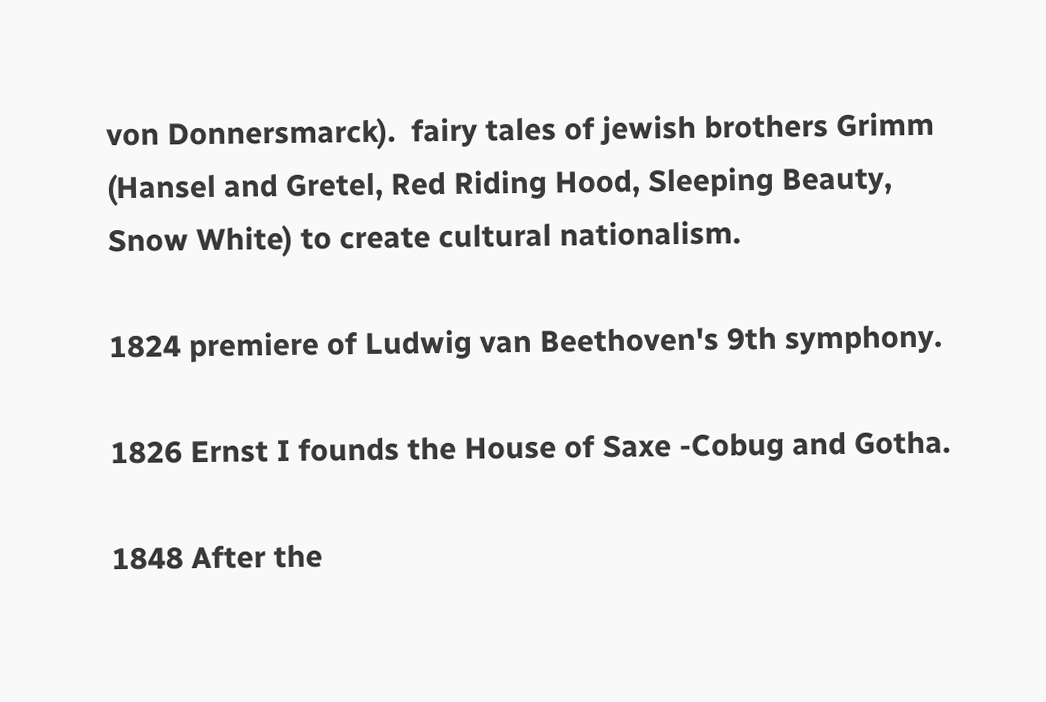von Donnersmarck).  fairy tales of jewish brothers Grimm (Hansel and Gretel, Red Riding Hood, Sleeping Beauty, Snow White) to create cultural nationalism.

1824 premiere of Ludwig van Beethoven's 9th symphony.

1826 Ernst I founds the House of Saxe -Cobug and Gotha.

1848 After the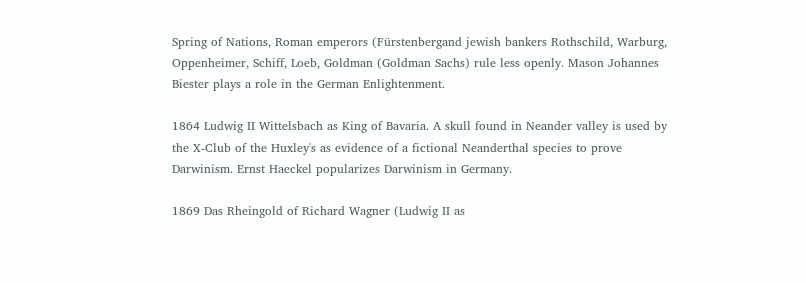Spring of Nations, Roman emperors (Fürstenbergand jewish bankers Rothschild, Warburg, Oppenheimer, Schiff, Loeb, Goldman (Goldman Sachs) rule less openly. Mason Johannes Biester plays a role in the German Enlightenment.

1864 Ludwig II Wittelsbach as King of Bavaria. A skull found in Neander valley is used by the X-Club of the Huxley's as evidence of a fictional Neanderthal species to prove Darwinism. Ernst Haeckel popularizes Darwinism in Germany.

1869 Das Rheingold of Richard Wagner (Ludwig II as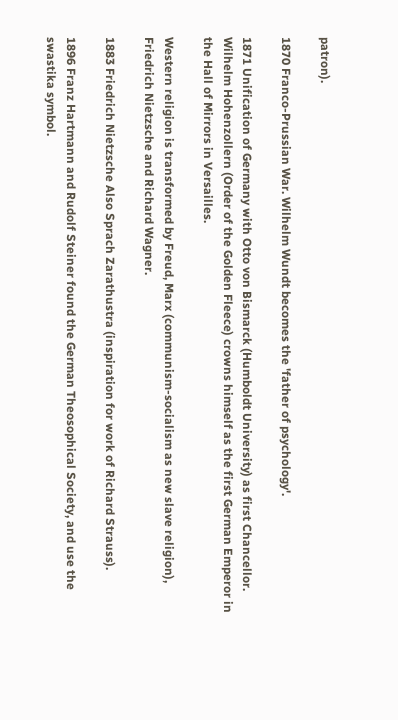patron).

1870 Franco-Prussian War. Wilhelm Wundt becomes the 'father of psychology'.

1871 Unification of Germany with Otto von Bismarck (Humboldt University) as first Chancellor. Wilhelm Hohenzollern (Order of the Golden Fleece) crowns himself as the first German Emperor in the Hall of Mirrors in Versailles.

Western religion is transformed by Freud, Marx (communism-socialism as new slave religion), Friedrich Nietzsche and Richard Wagner.

1883 Friedrich Nietzsche Also Sprach Zarathustra (inspiration for work of Richard Strauss).

1896 Franz Hartmann and Rudolf Steiner found the German Theosophical Society, and use the swastika symbol.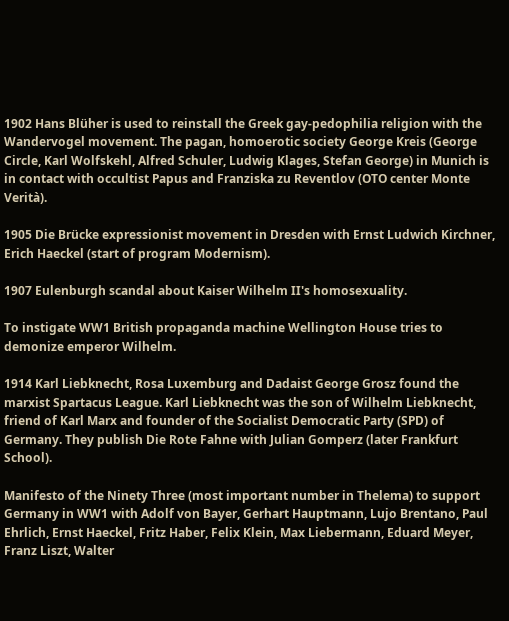1902 Hans Blüher is used to reinstall the Greek gay-pedophilia religion with the Wandervogel movement. The pagan, homoerotic society George Kreis (George Circle, Karl Wolfskehl, Alfred Schuler, Ludwig Klages, Stefan George) in Munich is in contact with occultist Papus and Franziska zu Reventlov (OTO center Monte Verità).

1905 Die Brücke expressionist movement in Dresden with Ernst Ludwich Kirchner, Erich Haeckel (start of program Modernism).

1907 Eulenburgh scandal about Kaiser Wilhelm II's homosexuality.

To instigate WW1 British propaganda machine Wellington House tries to demonize emperor Wilhelm.

1914 Karl Liebknecht, Rosa Luxemburg and Dadaist George Grosz found the marxist Spartacus League. Karl Liebknecht was the son of Wilhelm Liebknecht, friend of Karl Marx and founder of the Socialist Democratic Party (SPD) of Germany. They publish Die Rote Fahne with Julian Gomperz (later Frankfurt School).

Manifesto of the Ninety Three (most important number in Thelema) to support Germany in WW1 with Adolf von Bayer, Gerhart Hauptmann, Lujo Brentano, Paul Ehrlich, Ernst Haeckel, Fritz Haber, Felix Klein, Max Liebermann, Eduard Meyer, Franz Liszt, Walter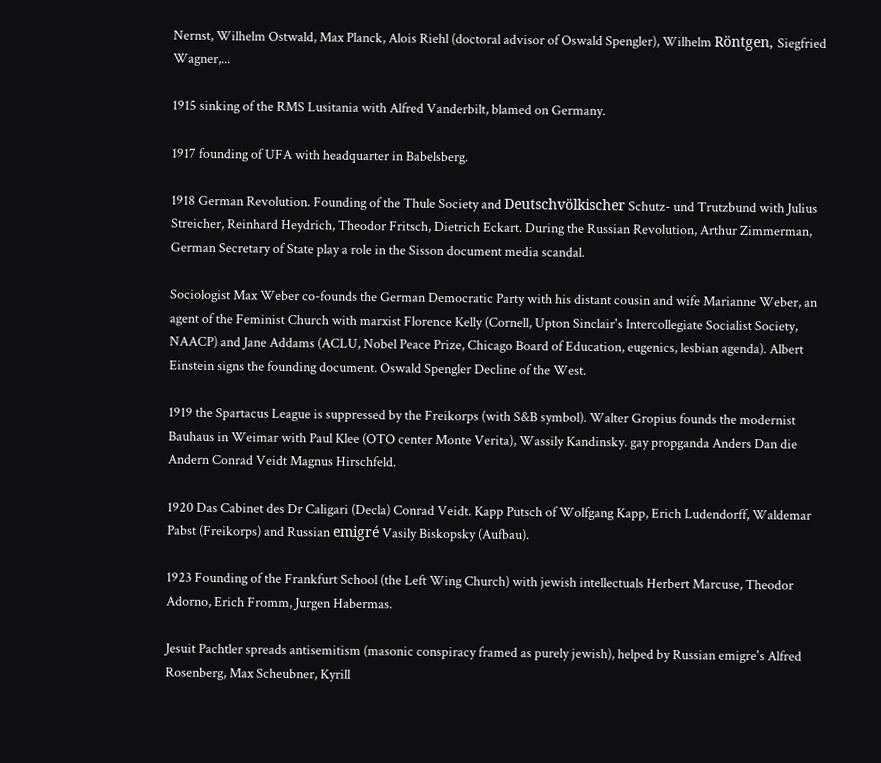Nernst, Wilhelm Ostwald, Max Planck, Alois Riehl (doctoral advisor of Oswald Spengler), Wilhelm Röntgen, Siegfried Wagner,...

1915 sinking of the RMS Lusitania with Alfred Vanderbilt, blamed on Germany.

1917 founding of UFA with headquarter in Babelsberg.

1918 German Revolution. Founding of the Thule Society and Deutschvölkischer Schutz- und Trutzbund with Julius Streicher, Reinhard Heydrich, Theodor Fritsch, Dietrich Eckart. During the Russian Revolution, Arthur Zimmerman, German Secretary of State play a role in the Sisson document media scandal.

Sociologist Max Weber co-founds the German Democratic Party with his distant cousin and wife Marianne Weber, an agent of the Feminist Church with marxist Florence Kelly (Cornell, Upton Sinclair's Intercollegiate Socialist Society, NAACP) and Jane Addams (ACLU, Nobel Peace Prize, Chicago Board of Education, eugenics, lesbian agenda). Albert Einstein signs the founding document. Oswald Spengler Decline of the West.

1919 the Spartacus League is suppressed by the Freikorps (with S&B symbol). Walter Gropius founds the modernist Bauhaus in Weimar with Paul Klee (OTO center Monte Verita), Wassily Kandinsky. gay propganda Anders Dan die Andern Conrad Veidt Magnus Hirschfeld.

1920 Das Cabinet des Dr Caligari (Decla) Conrad Veidt. Kapp Putsch of Wolfgang Kapp, Erich Ludendorff, Waldemar Pabst (Freikorps) and Russian emigré Vasily Biskopsky (Aufbau).

1923 Founding of the Frankfurt School (the Left Wing Church) with jewish intellectuals Herbert Marcuse, Theodor Adorno, Erich Fromm, Jurgen Habermas.

Jesuit Pachtler spreads antisemitism (masonic conspiracy framed as purely jewish), helped by Russian emigre's Alfred Rosenberg, Max Scheubner, Kyrill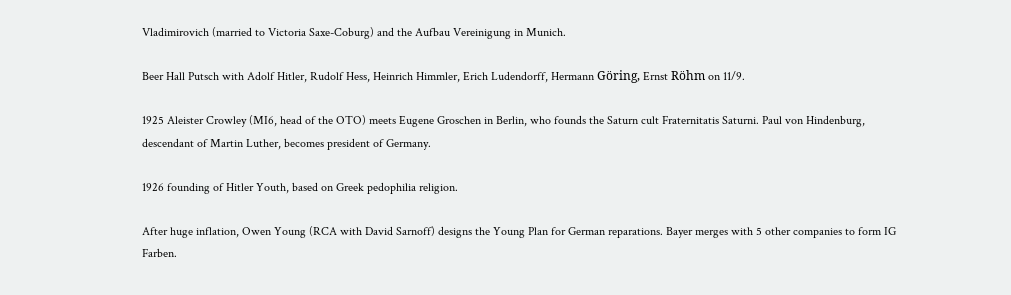Vladimirovich (married to Victoria Saxe-Coburg) and the Aufbau Vereinigung in Munich.

Beer Hall Putsch with Adolf Hitler, Rudolf Hess, Heinrich Himmler, Erich Ludendorff, Hermann Göring, Ernst Röhm on 11/9.

1925 Aleister Crowley (MI6, head of the OTO) meets Eugene Groschen in Berlin, who founds the Saturn cult Fraternitatis Saturni. Paul von Hindenburg, descendant of Martin Luther, becomes president of Germany.

1926 founding of Hitler Youth, based on Greek pedophilia religion.

After huge inflation, Owen Young (RCA with David Sarnoff) designs the Young Plan for German reparations. Bayer merges with 5 other companies to form IG Farben.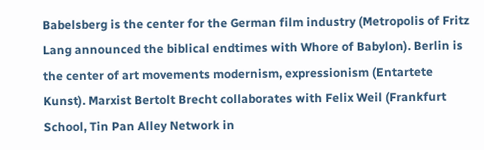Babelsberg is the center for the German film industry (Metropolis of Fritz Lang announced the biblical endtimes with Whore of Babylon). Berlin is the center of art movements modernism, expressionism (Entartete Kunst). Marxist Bertolt Brecht collaborates with Felix Weil (Frankfurt School, Tin Pan Alley Network in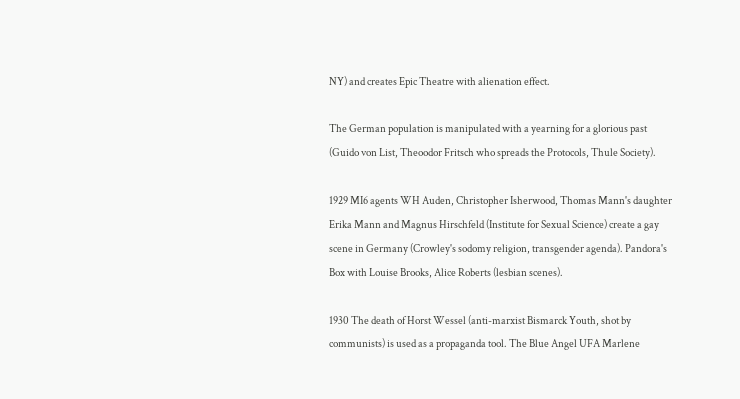NY) and creates Epic Theatre with alienation effect.

The German population is manipulated with a yearning for a glorious past (Guido von List, Theoodor Fritsch who spreads the Protocols, Thule Society).

1929 MI6 agents WH Auden, Christopher Isherwood, Thomas Mann's daughter Erika Mann and Magnus Hirschfeld (Institute for Sexual Science) create a gay scene in Germany (Crowley's sodomy religion, transgender agenda). Pandora's Box with Louise Brooks, Alice Roberts (lesbian scenes).

1930 The death of Horst Wessel (anti-marxist Bismarck Youth, shot by communists) is used as a propaganda tool. The Blue Angel UFA Marlene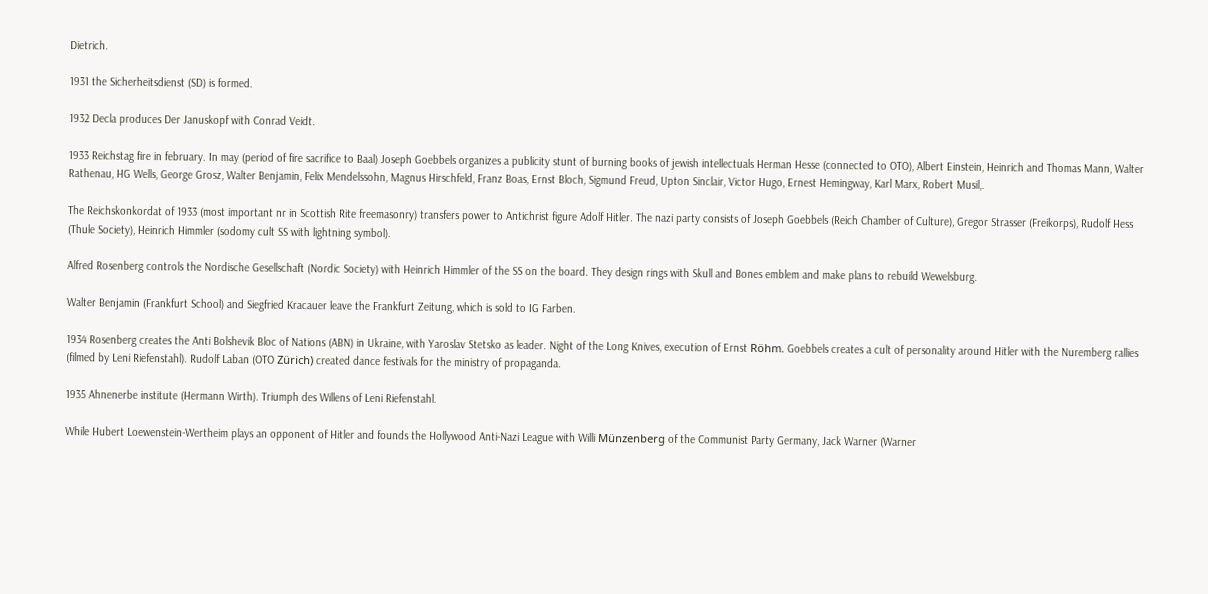Dietrich.

1931 the Sicherheitsdienst (SD) is formed.

1932 Decla produces Der Januskopf with Conrad Veidt.

1933 Reichstag fire in february. In may (period of fire sacrifice to Baal) Joseph Goebbels organizes a publicity stunt of burning books of jewish intellectuals Herman Hesse (connected to OTO), Albert Einstein, Heinrich and Thomas Mann, Walter Rathenau, HG Wells, George Grosz, Walter Benjamin, Felix Mendelssohn, Magnus Hirschfeld, Franz Boas, Ernst Bloch, Sigmund Freud, Upton Sinclair, Victor Hugo, Ernest Hemingway, Karl Marx, Robert Musil,.

The Reichskonkordat of 1933 (most important nr in Scottish Rite freemasonry) transfers power to Antichrist figure Adolf Hitler. The nazi party consists of Joseph Goebbels (Reich Chamber of Culture), Gregor Strasser (Freikorps), Rudolf Hess (Thule Society), Heinrich Himmler (sodomy cult SS with lightning symbol).

Alfred Rosenberg controls the Nordische Gesellschaft (Nordic Society) with Heinrich Himmler of the SS on the board. They design rings with Skull and Bones emblem and make plans to rebuild Wewelsburg.

Walter Benjamin (Frankfurt School) and Siegfried Kracauer leave the Frankfurt Zeitung, which is sold to IG Farben.

1934 Rosenberg creates the Anti Bolshevik Bloc of Nations (ABN) in Ukraine, with Yaroslav Stetsko as leader. Night of the Long Knives, execution of Ernst Röhm. Goebbels creates a cult of personality around Hitler with the Nuremberg rallies (filmed by Leni Riefenstahl). Rudolf Laban (OTO Zürich) created dance festivals for the ministry of propaganda.

1935 Ahnenerbe institute (Hermann Wirth). Triumph des Willens of Leni Riefenstahl.

While Hubert Loewenstein-Wertheim plays an opponent of Hitler and founds the Hollywood Anti-Nazi League with Willi Münzenberg of the Communist Party Germany, Jack Warner (Warner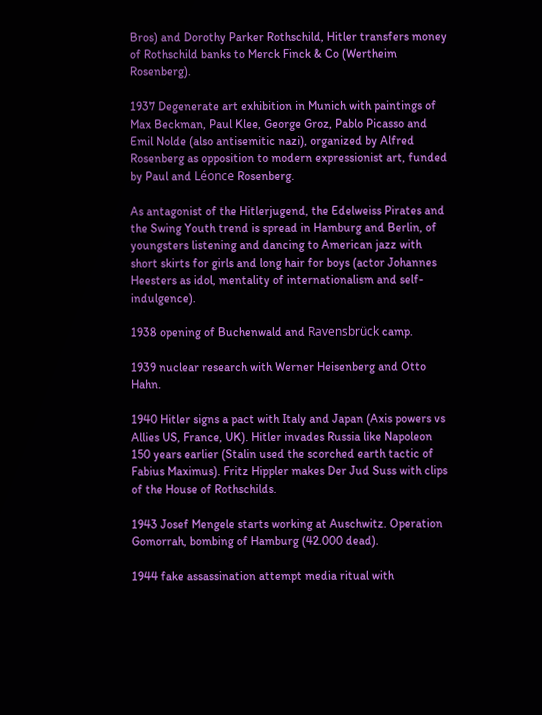Bros) and Dorothy Parker Rothschild, Hitler transfers money of Rothschild banks to Merck Finck & Co (Wertheim Rosenberg).

1937 Degenerate art exhibition in Munich with paintings of Max Beckman, Paul Klee, George Groz, Pablo Picasso and Emil Nolde (also antisemitic nazi), organized by Alfred Rosenberg as opposition to modern expressionist art, funded by Paul and Léonce Rosenberg.

As antagonist of the Hitlerjugend, the Edelweiss Pirates and the Swing Youth trend is spread in Hamburg and Berlin, of youngsters listening and dancing to American jazz with short skirts for girls and long hair for boys (actor Johannes Heesters as idol, mentality of internationalism and self-indulgence).

1938 opening of Buchenwald and Ravensbrück camp.

1939 nuclear research with Werner Heisenberg and Otto Hahn.

1940 Hitler signs a pact with Italy and Japan (Axis powers vs Allies US, France, UK). Hitler invades Russia like Napoleon 150 years earlier (Stalin used the scorched earth tactic of Fabius Maximus). Fritz Hippler makes Der Jud Suss with clips of the House of Rothschilds.

1943 Josef Mengele starts working at Auschwitz. Operation Gomorrah, bombing of Hamburg (42.000 dead).

1944 fake assassination attempt media ritual with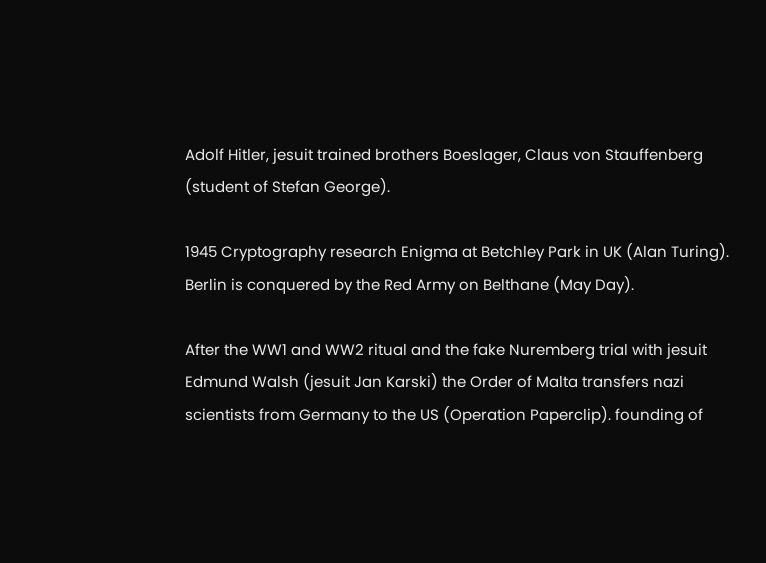Adolf Hitler, jesuit trained brothers Boeslager, Claus von Stauffenberg (student of Stefan George).

1945 Cryptography research Enigma at Betchley Park in UK (Alan Turing). Berlin is conquered by the Red Army on Belthane (May Day).

After the WW1 and WW2 ritual and the fake Nuremberg trial with jesuit Edmund Walsh (jesuit Jan Karski) the Order of Malta transfers nazi scientists from Germany to the US (Operation Paperclip). founding of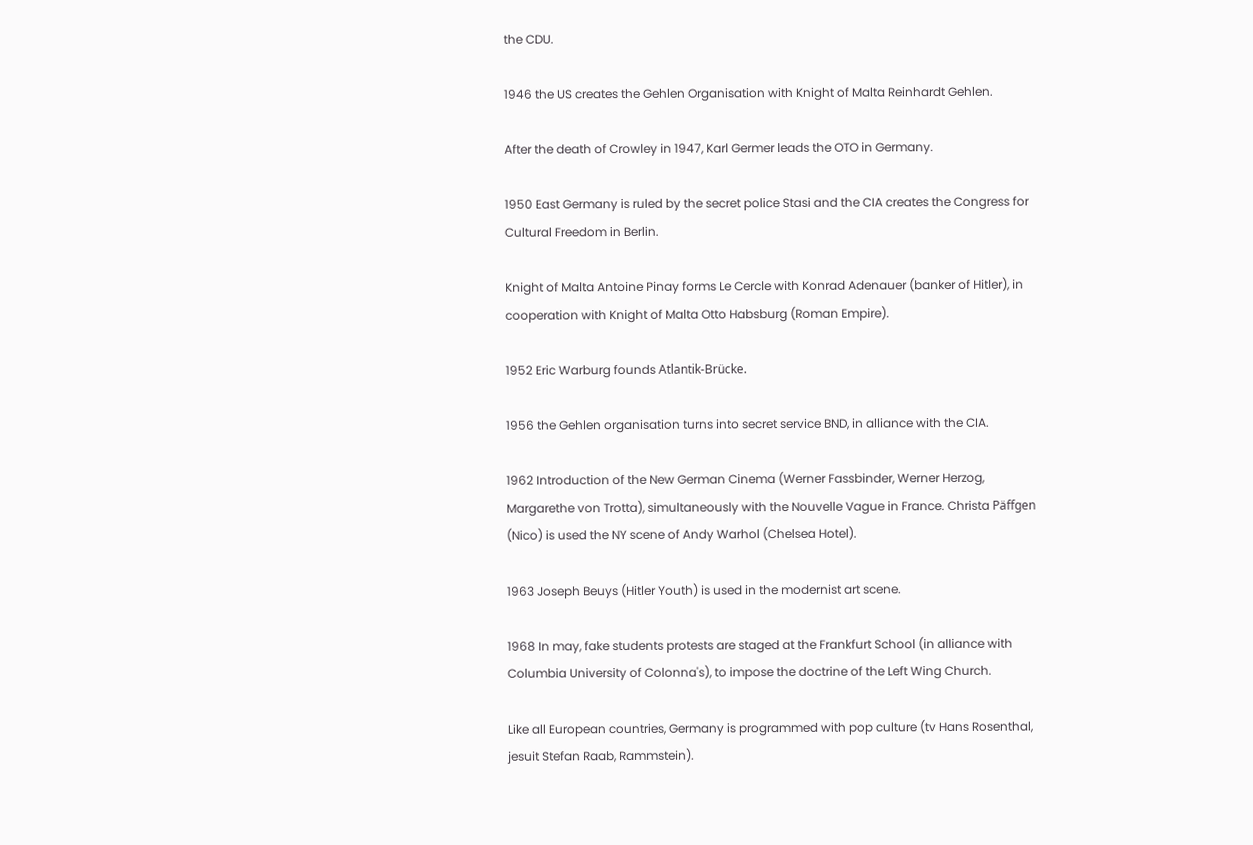the CDU.

1946 the US creates the Gehlen Organisation with Knight of Malta Reinhardt Gehlen.

After the death of Crowley in 1947, Karl Germer leads the OTO in Germany.

1950 East Germany is ruled by the secret police Stasi and the CIA creates the Congress for Cultural Freedom in Berlin.

Knight of Malta Antoine Pinay forms Le Cercle with Konrad Adenauer (banker of Hitler), in cooperation with Knight of Malta Otto Habsburg (Roman Empire).

1952 Eric Warburg founds Atlantik-Brücke.

1956 the Gehlen organisation turns into secret service BND, in alliance with the CIA.

1962 Introduction of the New German Cinema (Werner Fassbinder, Werner Herzog, Margarethe von Trotta), simultaneously with the Nouvelle Vague in France. Christa Päffgen (Nico) is used the NY scene of Andy Warhol (Chelsea Hotel).

1963 Joseph Beuys (Hitler Youth) is used in the modernist art scene.

1968 In may, fake students protests are staged at the Frankfurt School (in alliance with Columbia University of Colonna's), to impose the doctrine of the Left Wing Church.

Like all European countries, Germany is programmed with pop culture (tv Hans Rosenthal, jesuit Stefan Raab, Rammstein).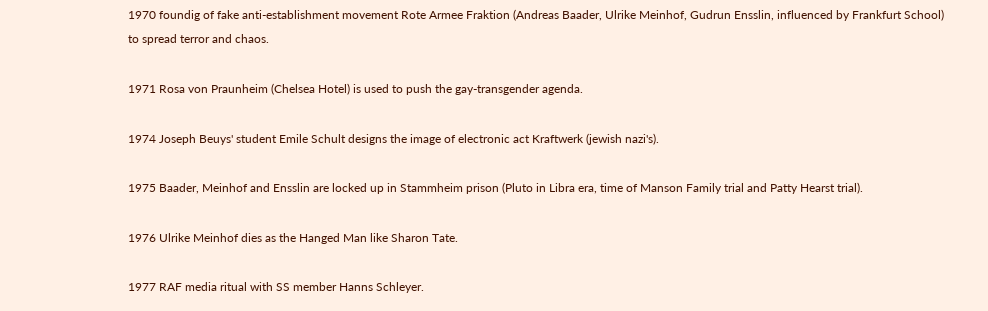1970 foundig of fake anti-establishment movement Rote Armee Fraktion (Andreas Baader, Ulrike Meinhof, Gudrun Ensslin, influenced by Frankfurt School) to spread terror and chaos.

1971 Rosa von Praunheim (Chelsea Hotel) is used to push the gay-transgender agenda.

1974 Joseph Beuys' student Emile Schult designs the image of electronic act Kraftwerk (jewish nazi's).

1975 Baader, Meinhof and Ensslin are locked up in Stammheim prison (Pluto in Libra era, time of Manson Family trial and Patty Hearst trial).

1976 Ulrike Meinhof dies as the Hanged Man like Sharon Tate.

1977 RAF media ritual with SS member Hanns Schleyer.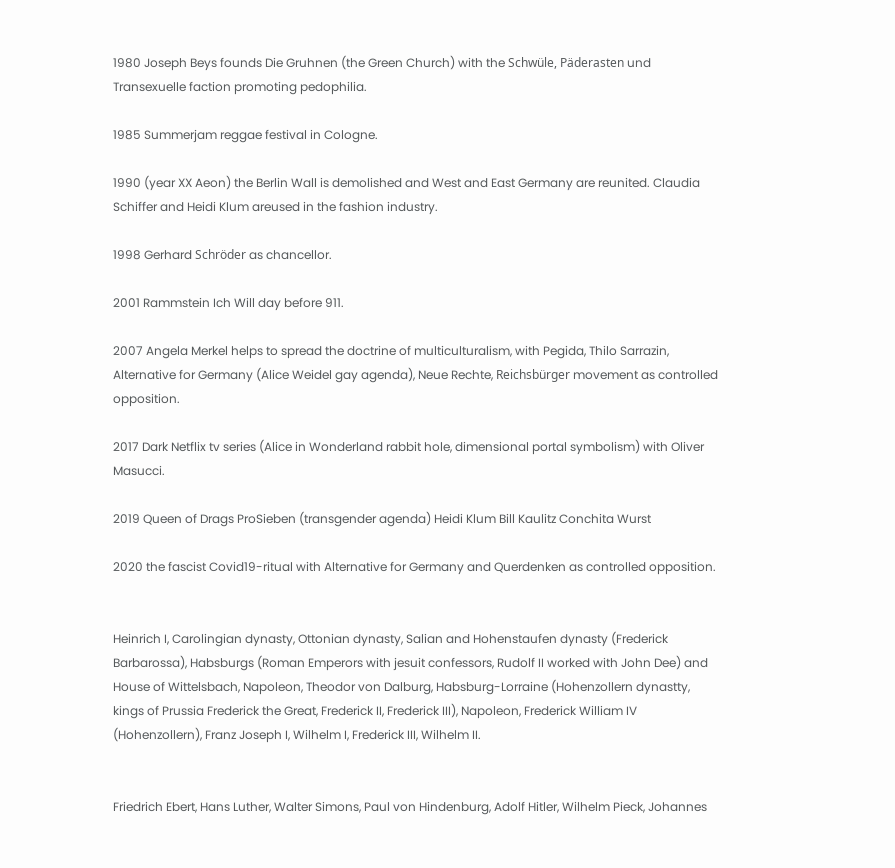1980 Joseph Beys founds Die Gruhnen (the Green Church) with the Schwüle, Päderasten und Transexuelle faction promoting pedophilia.

1985 Summerjam reggae festival in Cologne.

1990 (year XX Aeon) the Berlin Wall is demolished and West and East Germany are reunited. Claudia Schiffer and Heidi Klum areused in the fashion industry.

1998 Gerhard Schröder as chancellor.

2001 Rammstein Ich Will day before 911.

2007 Angela Merkel helps to spread the doctrine of multiculturalism, with Pegida, Thilo Sarrazin, Alternative for Germany (Alice Weidel gay agenda), Neue Rechte, Reichsbürger movement as controlled opposition.

2017 Dark Netflix tv series (Alice in Wonderland rabbit hole, dimensional portal symbolism) with Oliver Masucci.

2019 Queen of Drags ProSieben (transgender agenda) Heidi Klum Bill Kaulitz Conchita Wurst

2020 the fascist Covid19-ritual with Alternative for Germany and Querdenken as controlled opposition.


Heinrich I, Carolingian dynasty, Ottonian dynasty, Salian and Hohenstaufen dynasty (Frederick Barbarossa), Habsburgs (Roman Emperors with jesuit confessors, Rudolf II worked with John Dee) and House of Wittelsbach, Napoleon, Theodor von Dalburg, Habsburg-Lorraine (Hohenzollern dynastty, kings of Prussia Frederick the Great, Frederick II, Frederick III), Napoleon, Frederick William IV (Hohenzollern), Franz Joseph I, Wilhelm I, Frederick III, Wilhelm II.


Friedrich Ebert, Hans Luther, Walter Simons, Paul von Hindenburg, Adolf Hitler, Wilhelm Pieck, Johannes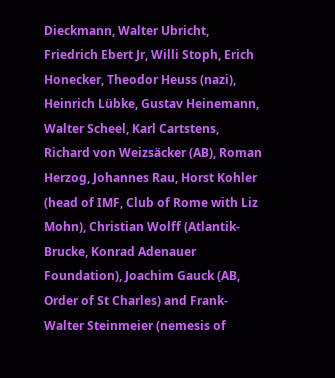Dieckmann, Walter Ubricht, Friedrich Ebert Jr, Willi Stoph, Erich Honecker, Theodor Heuss (nazi), Heinrich Lübke, Gustav Heinemann, Walter Scheel, Karl Cartstens, Richard von Weizsäcker (AB), Roman Herzog, Johannes Rau, Horst Kohler (head of IMF, Club of Rome with Liz Mohn), Christian Wolff (Atlantik-Brucke, Konrad Adenauer Foundation), Joachim Gauck (AB, Order of St Charles) and Frank-Walter Steinmeier (nemesis of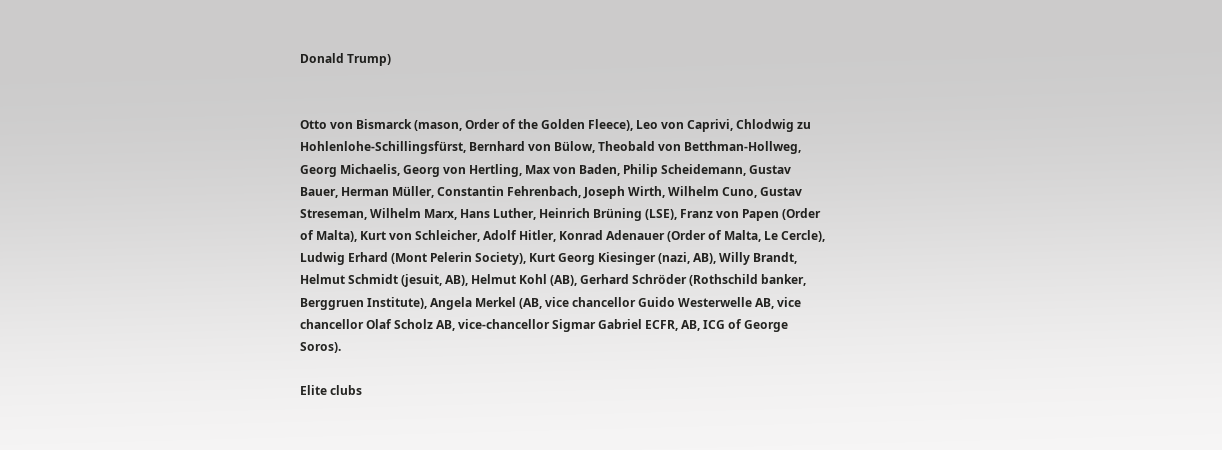Donald Trump)


Otto von Bismarck (mason, Order of the Golden Fleece), Leo von Caprivi, Chlodwig zu Hohlenlohe-Schillingsfürst, Bernhard von Bülow, Theobald von Betthman-Hollweg, Georg Michaelis, Georg von Hertling, Max von Baden, Philip Scheidemann, Gustav Bauer, Herman Müller, Constantin Fehrenbach, Joseph Wirth, Wilhelm Cuno, Gustav Streseman, Wilhelm Marx, Hans Luther, Heinrich Brüning (LSE), Franz von Papen (Order of Malta), Kurt von Schleicher, Adolf Hitler, Konrad Adenauer (Order of Malta, Le Cercle), Ludwig Erhard (Mont Pelerin Society), Kurt Georg Kiesinger (nazi, AB), Willy Brandt, Helmut Schmidt (jesuit, AB), Helmut Kohl (AB), Gerhard Schröder (Rothschild banker, Berggruen Institute), Angela Merkel (AB, vice chancellor Guido Westerwelle AB, vice chancellor Olaf Scholz AB, vice-chancellor Sigmar Gabriel ECFR, AB, ICG of George Soros).

Elite clubs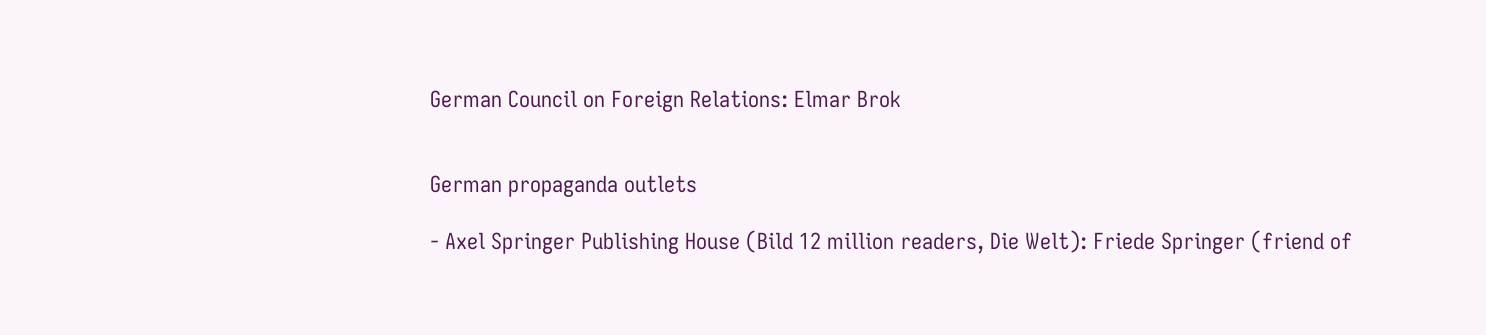German Council on Foreign Relations: Elmar Brok


German propaganda outlets

- Axel Springer Publishing House (Bild 12 million readers, Die Welt): Friede Springer (friend of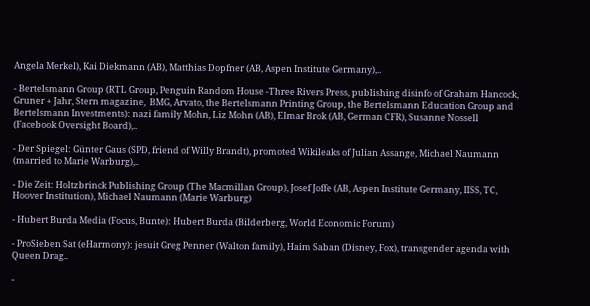Angela Merkel), Kai Diekmann (AB), Matthias Dopfner (AB, Aspen Institute Germany),..

- Bertelsmann Group (RTL Group, Penguin Random House -Three Rivers Press, publishing disinfo of Graham Hancock, Gruner + Jahr, Stern magazine,  BMG, Arvato, the Bertelsmann Printing Group, the Bertelsmann Education Group and Bertelsmann Investments): nazi family Mohn, Liz Mohn (AB), Elmar Brok (AB, German CFR), Susanne Nossell (Facebook Oversight Board),..

- Der Spiegel: Günter Gaus (SPD, friend of Willy Brandt), promoted Wikileaks of Julian Assange, Michael Naumann (married to Marie Warburg),..

- Die Zeit: Holtzbrinck Publishing Group (The Macmillan Group), Josef Joffe (AB, Aspen Institute Germany, IISS, TC, Hoover Institution), Michael Naumann (Marie Warburg)

- Hubert Burda Media (Focus, Bunte): Hubert Burda (Bilderberg, World Economic Forum)

- ProSieben Sat (eHarmony): jesuit Greg Penner (Walton family), Haim Saban (Disney, Fox), transgender agenda with Queen Drag..

-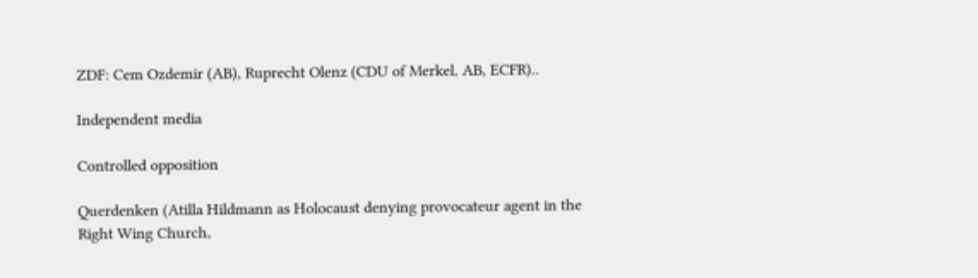ZDF: Cem Ozdemir (AB), Ruprecht Olenz (CDU of Merkel, AB, ECFR)..

Independent media

Controlled opposition

Querdenken (Atilla Hildmann as Holocaust denying provocateur agent in the Right Wing Church,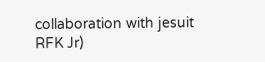collaboration with jesuit RFK Jr)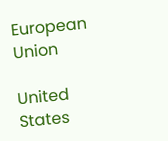European Union

United States